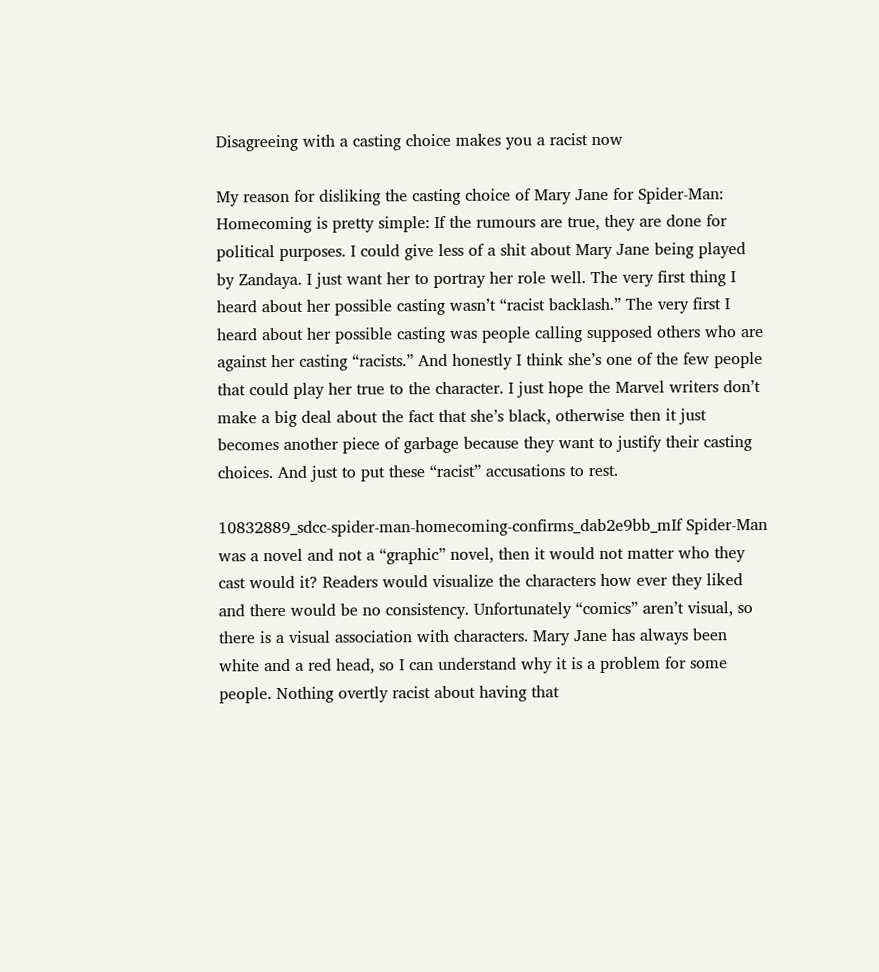Disagreeing with a casting choice makes you a racist now

My reason for disliking the casting choice of Mary Jane for Spider-Man: Homecoming is pretty simple: If the rumours are true, they are done for political purposes. I could give less of a shit about Mary Jane being played by Zandaya. I just want her to portray her role well. The very first thing I heard about her possible casting wasn’t “racist backlash.” The very first I heard about her possible casting was people calling supposed others who are against her casting “racists.” And honestly I think she’s one of the few people that could play her true to the character. I just hope the Marvel writers don’t make a big deal about the fact that she’s black, otherwise then it just becomes another piece of garbage because they want to justify their casting choices. And just to put these “racist” accusations to rest.

10832889_sdcc-spider-man-homecoming-confirms_dab2e9bb_mIf Spider-Man was a novel and not a “graphic” novel, then it would not matter who they cast would it? Readers would visualize the characters how ever they liked and there would be no consistency. Unfortunately “comics” aren’t visual, so there is a visual association with characters. Mary Jane has always been white and a red head, so I can understand why it is a problem for some people. Nothing overtly racist about having that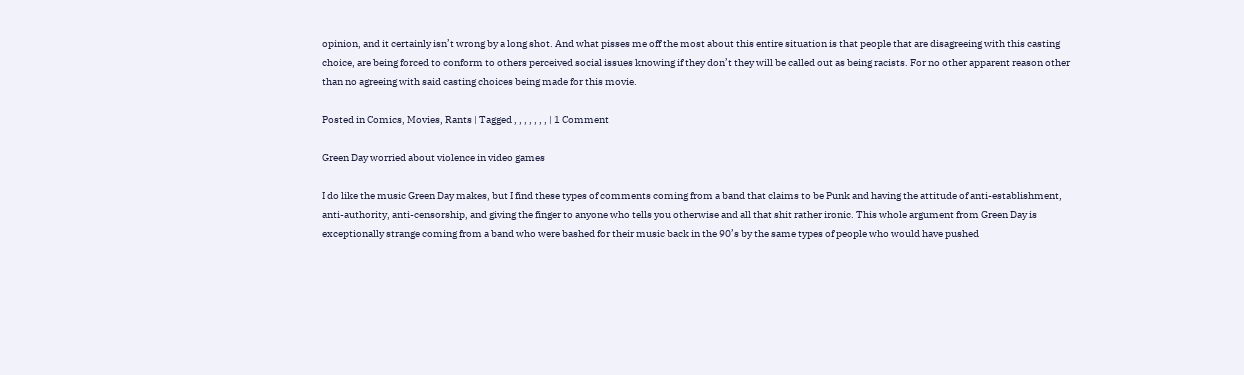opinion, and it certainly isn’t wrong by a long shot. And what pisses me off the most about this entire situation is that people that are disagreeing with this casting choice, are being forced to conform to others perceived social issues knowing if they don’t they will be called out as being racists. For no other apparent reason other than no agreeing with said casting choices being made for this movie.

Posted in Comics, Movies, Rants | Tagged , , , , , , , | 1 Comment

Green Day worried about violence in video games

I do like the music Green Day makes, but I find these types of comments coming from a band that claims to be Punk and having the attitude of anti-establishment, anti-authority, anti-censorship, and giving the finger to anyone who tells you otherwise and all that shit rather ironic. This whole argument from Green Day is exceptionally strange coming from a band who were bashed for their music back in the 90’s by the same types of people who would have pushed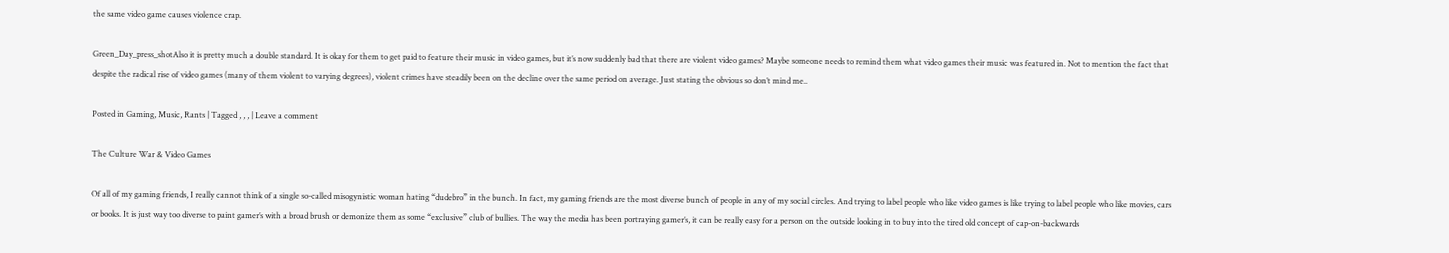the same video game causes violence crap.

Green_Day_press_shotAlso it is pretty much a double standard. It is okay for them to get paid to feature their music in video games, but it’s now suddenly bad that there are violent video games? Maybe someone needs to remind them what video games their music was featured in. Not to mention the fact that despite the radical rise of video games (many of them violent to varying degrees), violent crimes have steadily been on the decline over the same period on average. Just stating the obvious so don’t mind me..

Posted in Gaming, Music, Rants | Tagged , , , | Leave a comment

The Culture War & Video Games

Of all of my gaming friends, I really cannot think of a single so-called misogynistic woman hating “dudebro” in the bunch. In fact, my gaming friends are the most diverse bunch of people in any of my social circles. And trying to label people who like video games is like trying to label people who like movies, cars or books. It is just way too diverse to paint gamer’s with a broad brush or demonize them as some “exclusive” club of bullies. The way the media has been portraying gamer’s, it can be really easy for a person on the outside looking in to buy into the tired old concept of cap-on-backwards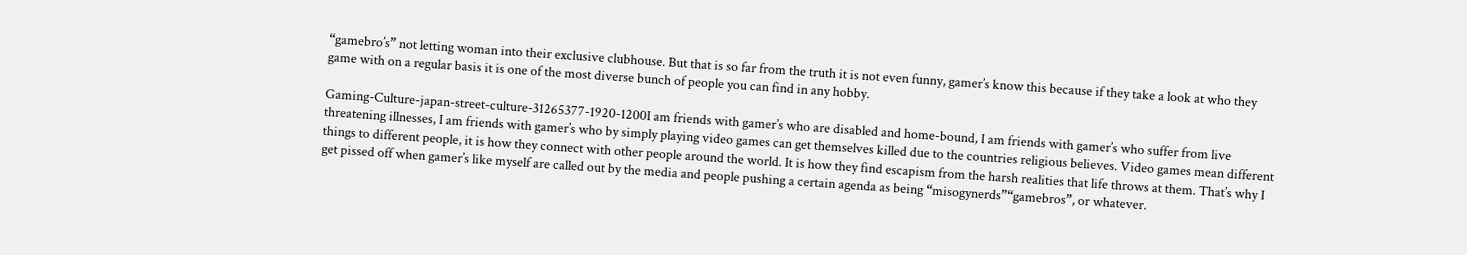“gamebro’s” not letting woman into their exclusive clubhouse. But that is so far from the truth it is not even funny, gamer’s know this because if they take a look at who they game with on a regular basis it is one of the most diverse bunch of people you can find in any hobby.

Gaming-Culture-japan-street-culture-31265377-1920-1200I am friends with gamer’s who are disabled and home-bound, I am friends with gamer’s who suffer from live threatening illnesses, I am friends with gamer’s who by simply playing video games can get themselves killed due to the countries religious believes. Video games mean different things to different people, it is how they connect with other people around the world. It is how they find escapism from the harsh realities that life throws at them. That’s why I get pissed off when gamer’s like myself are called out by the media and people pushing a certain agenda as being “misogynerds”“gamebros”, or whatever.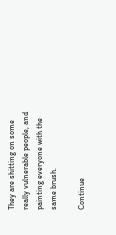They are shitting on some really vulnerable people, and painting everyone with the same brush.

Continue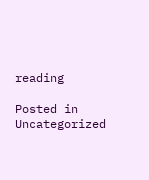reading

Posted in Uncategorized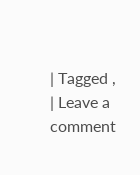| Tagged , | Leave a comment